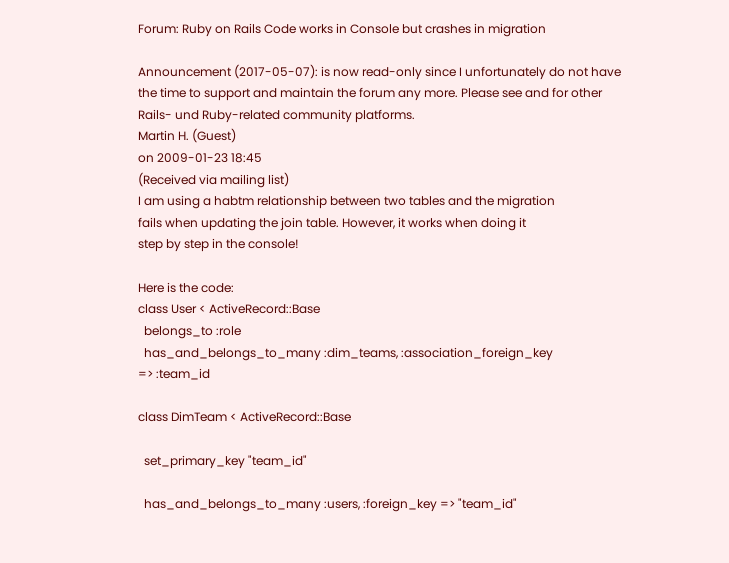Forum: Ruby on Rails Code works in Console but crashes in migration

Announcement (2017-05-07): is now read-only since I unfortunately do not have the time to support and maintain the forum any more. Please see and for other Rails- und Ruby-related community platforms.
Martin H. (Guest)
on 2009-01-23 18:45
(Received via mailing list)
I am using a habtm relationship between two tables and the migration
fails when updating the join table. However, it works when doing it
step by step in the console!

Here is the code:
class User < ActiveRecord::Base
  belongs_to :role
  has_and_belongs_to_many :dim_teams, :association_foreign_key
=> :team_id

class DimTeam < ActiveRecord::Base

  set_primary_key "team_id"

  has_and_belongs_to_many :users, :foreign_key => "team_id"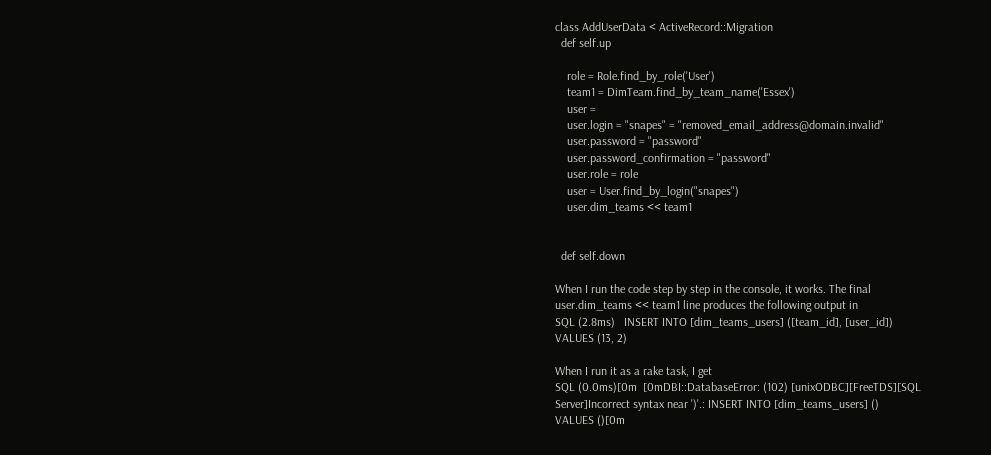class AddUserData < ActiveRecord::Migration
  def self.up

    role = Role.find_by_role('User')
    team1 = DimTeam.find_by_team_name('Essex')
    user =
    user.login = "snapes" = "removed_email_address@domain.invalid"
    user.password = "password"
    user.password_confirmation = "password"
    user.role = role
    user = User.find_by_login("snapes")
    user.dim_teams << team1


  def self.down

When I run the code step by step in the console, it works. The final
user.dim_teams << team1 line produces the following output in
SQL (2.8ms)   INSERT INTO [dim_teams_users] ([team_id], [user_id])
VALUES (13, 2)

When I run it as a rake task, I get
SQL (0.0ms)[0m  [0mDBI::DatabaseError: (102) [unixODBC][FreeTDS][SQL
Server]Incorrect syntax near ')'.: INSERT INTO [dim_teams_users] ()
VALUES ()[0m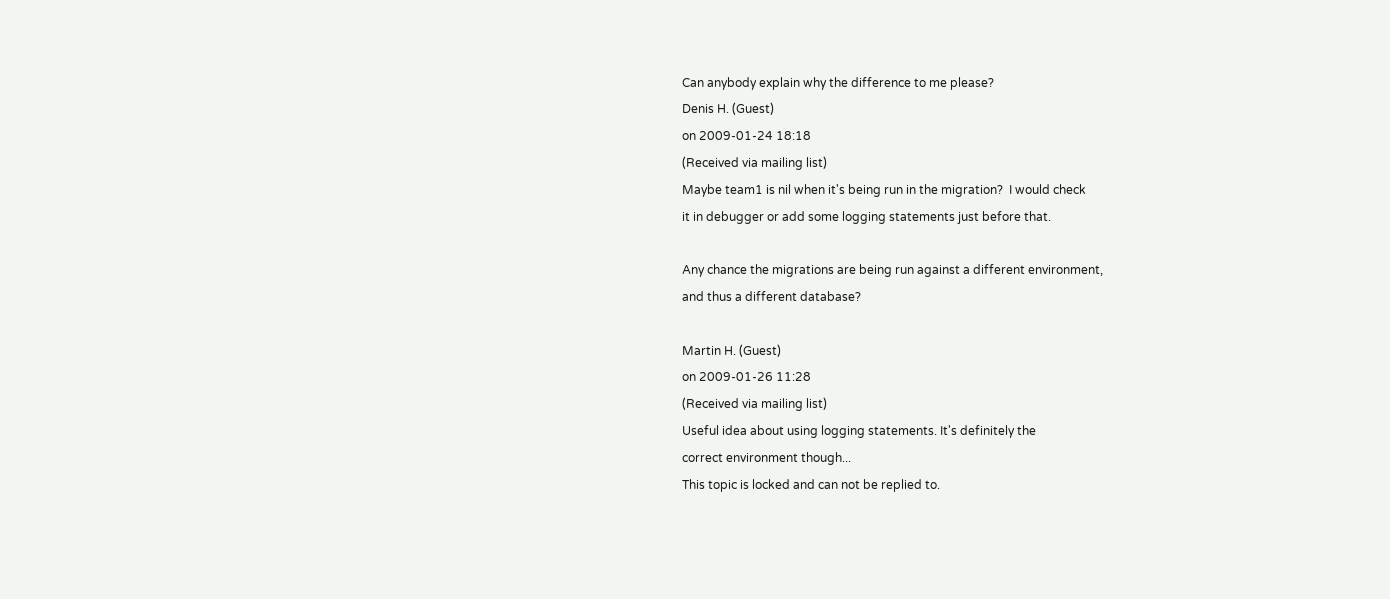Can anybody explain why the difference to me please?
Denis H. (Guest)
on 2009-01-24 18:18
(Received via mailing list)
Maybe team1 is nil when it's being run in the migration?  I would check
it in debugger or add some logging statements just before that.

Any chance the migrations are being run against a different environment,
and thus a different database?

Martin H. (Guest)
on 2009-01-26 11:28
(Received via mailing list)
Useful idea about using logging statements. It's definitely the
correct environment though...
This topic is locked and can not be replied to.